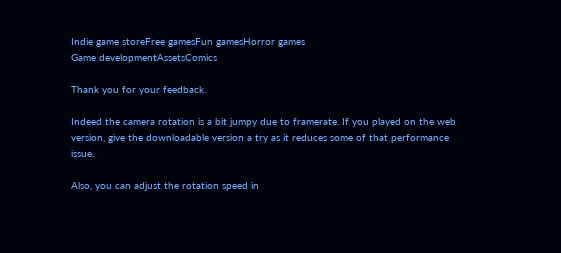Indie game storeFree gamesFun gamesHorror games
Game developmentAssetsComics

Thank you for your feedback.

Indeed the camera rotation is a bit jumpy due to framerate. If you played on the web version, give the downloadable version a try as it reduces some of that performance issue.

Also, you can adjust the rotation speed in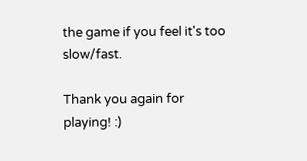the game if you feel it's too slow/fast.

Thank you again for playing! :)